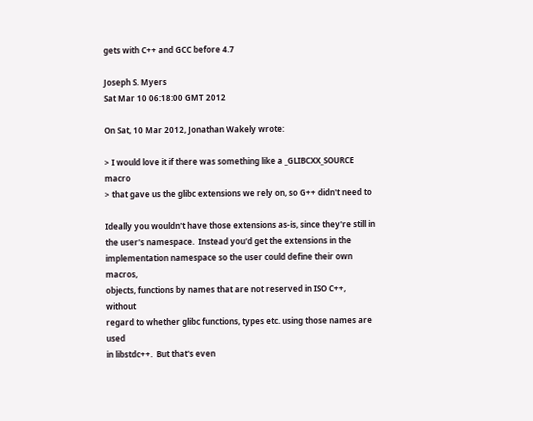gets with C++ and GCC before 4.7

Joseph S. Myers
Sat Mar 10 06:18:00 GMT 2012

On Sat, 10 Mar 2012, Jonathan Wakely wrote:

> I would love it if there was something like a _GLIBCXX_SOURCE macro
> that gave us the glibc extensions we rely on, so G++ didn't need to

Ideally you wouldn't have those extensions as-is, since they're still in
the user's namespace.  Instead you'd get the extensions in the
implementation namespace so the user could define their own macros,
objects, functions by names that are not reserved in ISO C++, without
regard to whether glibc functions, types etc. using those names are used
in libstdc++.  But that's even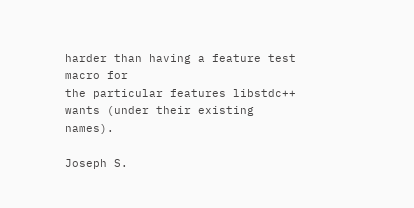harder than having a feature test macro for
the particular features libstdc++ wants (under their existing names).

Joseph S.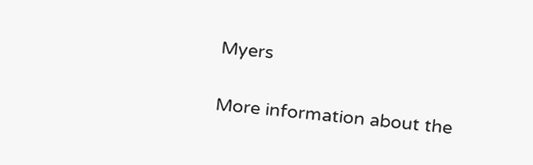Myers

More information about the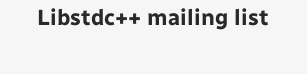Libstdc++ mailing list